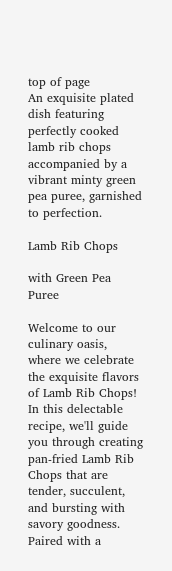top of page
An exquisite plated dish featuring perfectly cooked lamb rib chops accompanied by a vibrant minty green pea puree, garnished to perfection.

Lamb Rib Chops

with Green Pea Puree

Welcome to our culinary oasis, where we celebrate the exquisite flavors of Lamb Rib Chops! In this delectable recipe, we'll guide you through creating pan-fried Lamb Rib Chops that are tender, succulent, and bursting with savory goodness. Paired with a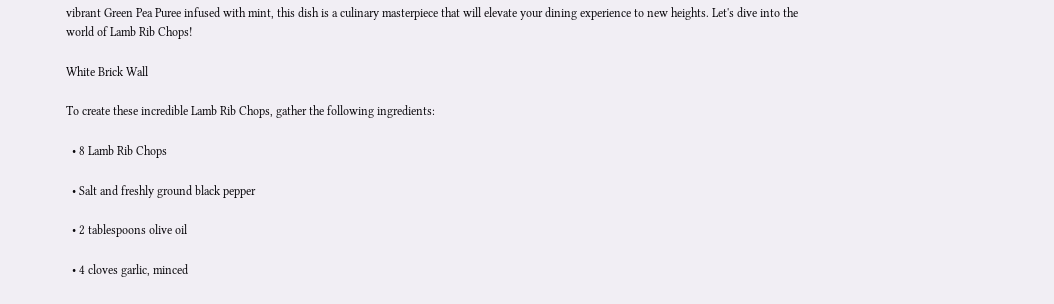vibrant Green Pea Puree infused with mint, this dish is a culinary masterpiece that will elevate your dining experience to new heights. Let's dive into the world of Lamb Rib Chops!

White Brick Wall

To create these incredible Lamb Rib Chops, gather the following ingredients:

  • 8 Lamb Rib Chops

  • Salt and freshly ground black pepper

  • 2 tablespoons olive oil

  • 4 cloves garlic, minced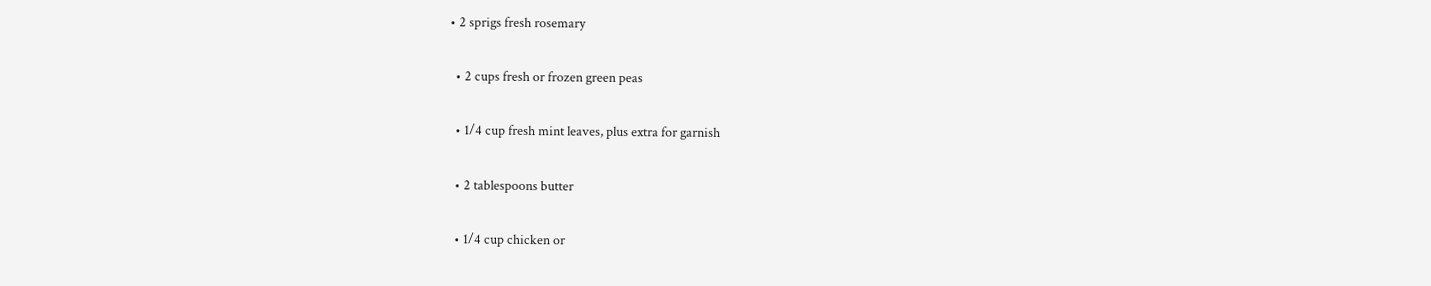• 2 sprigs fresh rosemary

  • 2 cups fresh or frozen green peas

  • 1/4 cup fresh mint leaves, plus extra for garnish

  • 2 tablespoons butter

  • 1/4 cup chicken or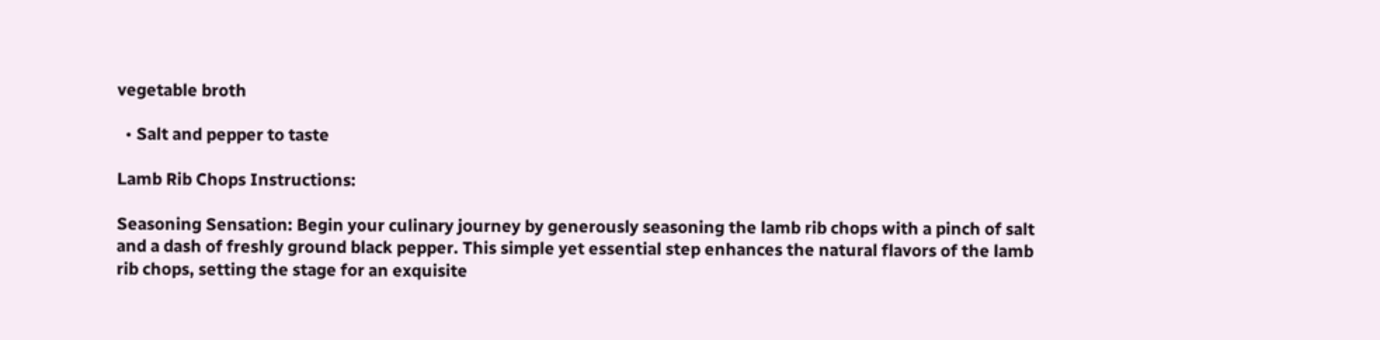vegetable broth

  • Salt and pepper to taste

Lamb Rib Chops Instructions:

Seasoning Sensation: Begin your culinary journey by generously seasoning the lamb rib chops with a pinch of salt and a dash of freshly ground black pepper. This simple yet essential step enhances the natural flavors of the lamb rib chops, setting the stage for an exquisite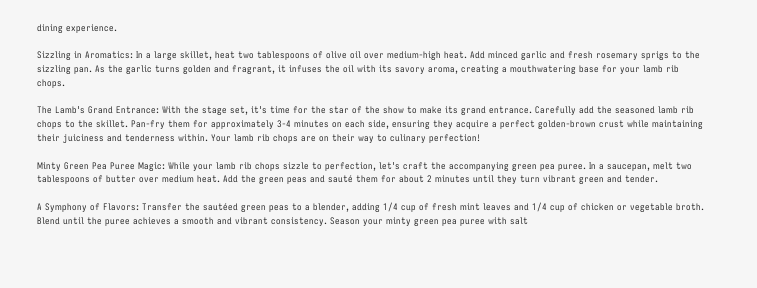dining experience.

Sizzling in Aromatics: In a large skillet, heat two tablespoons of olive oil over medium-high heat. Add minced garlic and fresh rosemary sprigs to the sizzling pan. As the garlic turns golden and fragrant, it infuses the oil with its savory aroma, creating a mouthwatering base for your lamb rib chops.

The Lamb's Grand Entrance: With the stage set, it's time for the star of the show to make its grand entrance. Carefully add the seasoned lamb rib chops to the skillet. Pan-fry them for approximately 3-4 minutes on each side, ensuring they acquire a perfect golden-brown crust while maintaining their juiciness and tenderness within. Your lamb rib chops are on their way to culinary perfection!

Minty Green Pea Puree Magic: While your lamb rib chops sizzle to perfection, let's craft the accompanying green pea puree. In a saucepan, melt two tablespoons of butter over medium heat. Add the green peas and sauté them for about 2 minutes until they turn vibrant green and tender.

A Symphony of Flavors: Transfer the sautéed green peas to a blender, adding 1/4 cup of fresh mint leaves and 1/4 cup of chicken or vegetable broth. Blend until the puree achieves a smooth and vibrant consistency. Season your minty green pea puree with salt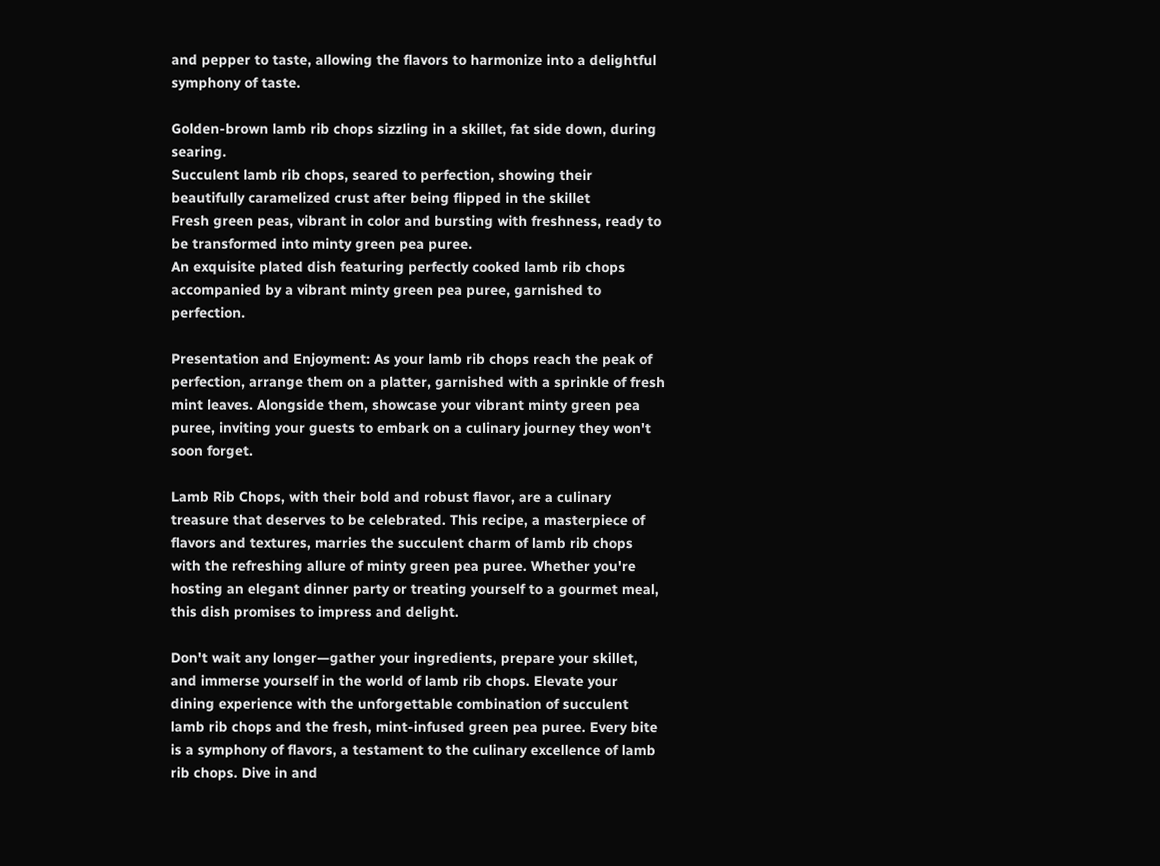and pepper to taste, allowing the flavors to harmonize into a delightful symphony of taste.

Golden-brown lamb rib chops sizzling in a skillet, fat side down, during searing.
Succulent lamb rib chops, seared to perfection, showing their beautifully caramelized crust after being flipped in the skillet
Fresh green peas, vibrant in color and bursting with freshness, ready to be transformed into minty green pea puree.
An exquisite plated dish featuring perfectly cooked lamb rib chops accompanied by a vibrant minty green pea puree, garnished to perfection.

Presentation and Enjoyment: As your lamb rib chops reach the peak of perfection, arrange them on a platter, garnished with a sprinkle of fresh mint leaves. Alongside them, showcase your vibrant minty green pea puree, inviting your guests to embark on a culinary journey they won't soon forget.

Lamb Rib Chops, with their bold and robust flavor, are a culinary treasure that deserves to be celebrated. This recipe, a masterpiece of flavors and textures, marries the succulent charm of lamb rib chops with the refreshing allure of minty green pea puree. Whether you're hosting an elegant dinner party or treating yourself to a gourmet meal, this dish promises to impress and delight.

Don't wait any longer—gather your ingredients, prepare your skillet, and immerse yourself in the world of lamb rib chops. Elevate your dining experience with the unforgettable combination of succulent lamb rib chops and the fresh, mint-infused green pea puree. Every bite is a symphony of flavors, a testament to the culinary excellence of lamb rib chops. Dive in and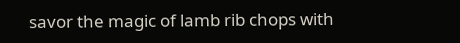savor the magic of lamb rib chops with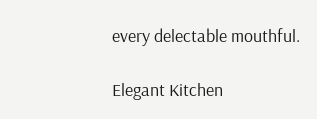every delectable mouthful.

Elegant Kitchen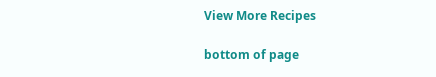View More Recipes

bottom of page